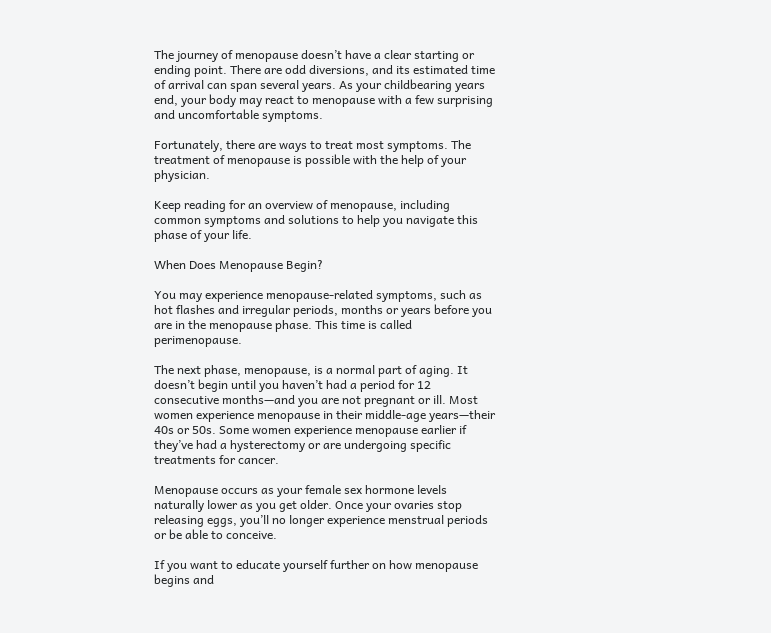The journey of menopause doesn’t have a clear starting or ending point. There are odd diversions, and its estimated time of arrival can span several years. As your childbearing years end, your body may react to menopause with a few surprising and uncomfortable symptoms.

Fortunately, there are ways to treat most symptoms. The treatment of menopause is possible with the help of your physician.

Keep reading for an overview of menopause, including common symptoms and solutions to help you navigate this phase of your life.

When Does Menopause Begin?

You may experience menopause-related symptoms, such as hot flashes and irregular periods, months or years before you are in the menopause phase. This time is called perimenopause.

The next phase, menopause, is a normal part of aging. It doesn’t begin until you haven’t had a period for 12 consecutive months—and you are not pregnant or ill. Most women experience menopause in their middle-age years—their 40s or 50s. Some women experience menopause earlier if they’ve had a hysterectomy or are undergoing specific treatments for cancer.

Menopause occurs as your female sex hormone levels naturally lower as you get older. Once your ovaries stop releasing eggs, you’ll no longer experience menstrual periods or be able to conceive.

If you want to educate yourself further on how menopause begins and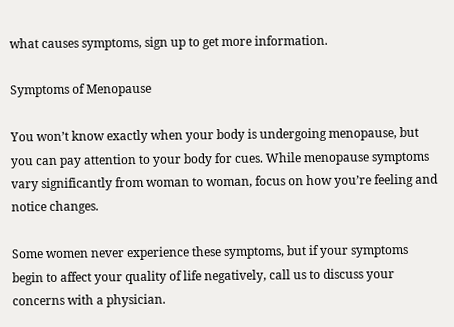what causes symptoms, sign up to get more information.

Symptoms of Menopause

You won’t know exactly when your body is undergoing menopause, but you can pay attention to your body for cues. While menopause symptoms vary significantly from woman to woman, focus on how you’re feeling and notice changes.

Some women never experience these symptoms, but if your symptoms begin to affect your quality of life negatively, call us to discuss your concerns with a physician.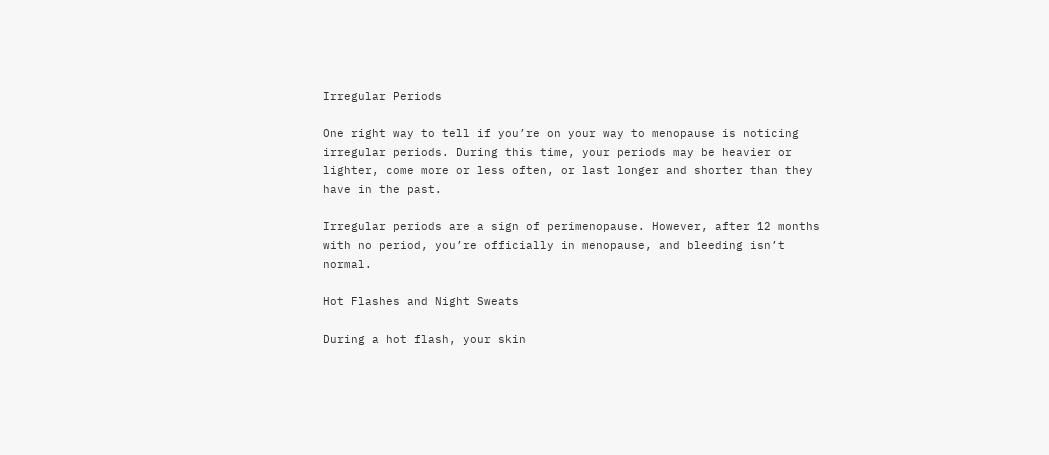Irregular Periods

One right way to tell if you’re on your way to menopause is noticing irregular periods. During this time, your periods may be heavier or lighter, come more or less often, or last longer and shorter than they have in the past.

Irregular periods are a sign of perimenopause. However, after 12 months with no period, you’re officially in menopause, and bleeding isn’t normal.

Hot Flashes and Night Sweats

During a hot flash, your skin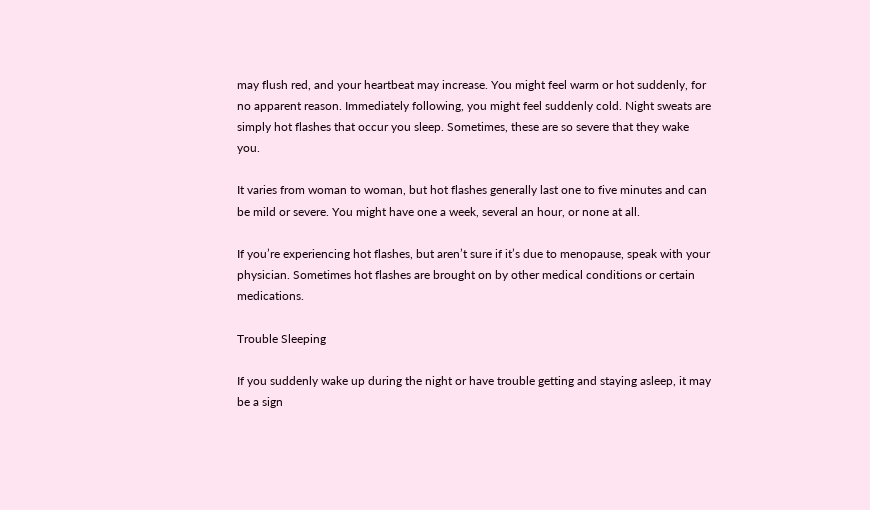may flush red, and your heartbeat may increase. You might feel warm or hot suddenly, for no apparent reason. Immediately following, you might feel suddenly cold. Night sweats are simply hot flashes that occur you sleep. Sometimes, these are so severe that they wake you.

It varies from woman to woman, but hot flashes generally last one to five minutes and can be mild or severe. You might have one a week, several an hour, or none at all.

If you’re experiencing hot flashes, but aren’t sure if it’s due to menopause, speak with your physician. Sometimes hot flashes are brought on by other medical conditions or certain medications.

Trouble Sleeping

If you suddenly wake up during the night or have trouble getting and staying asleep, it may be a sign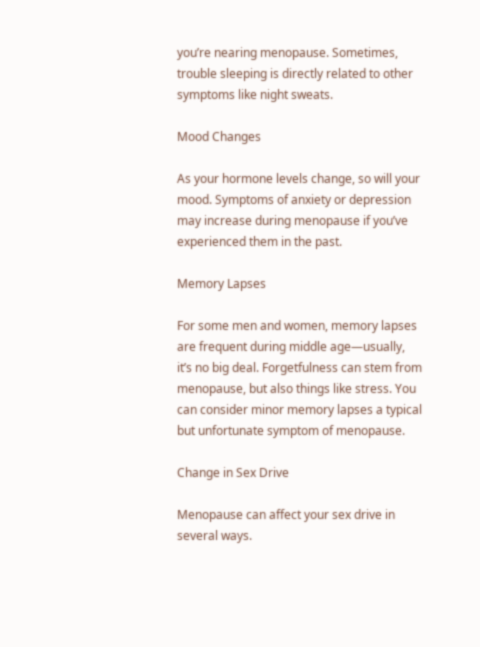you’re nearing menopause. Sometimes, trouble sleeping is directly related to other symptoms like night sweats.

Mood Changes

As your hormone levels change, so will your mood. Symptoms of anxiety or depression may increase during menopause if you’ve experienced them in the past.

Memory Lapses

For some men and women, memory lapses are frequent during middle age—usually, it’s no big deal. Forgetfulness can stem from menopause, but also things like stress. You can consider minor memory lapses a typical but unfortunate symptom of menopause.

Change in Sex Drive

Menopause can affect your sex drive in several ways.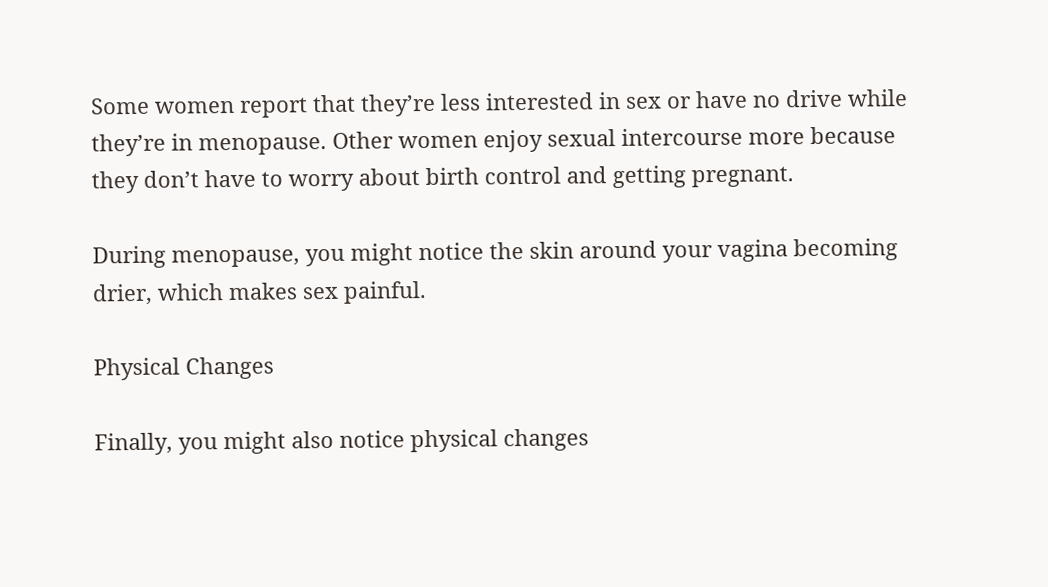Some women report that they’re less interested in sex or have no drive while they’re in menopause. Other women enjoy sexual intercourse more because they don’t have to worry about birth control and getting pregnant.

During menopause, you might notice the skin around your vagina becoming drier, which makes sex painful.

Physical Changes

Finally, you might also notice physical changes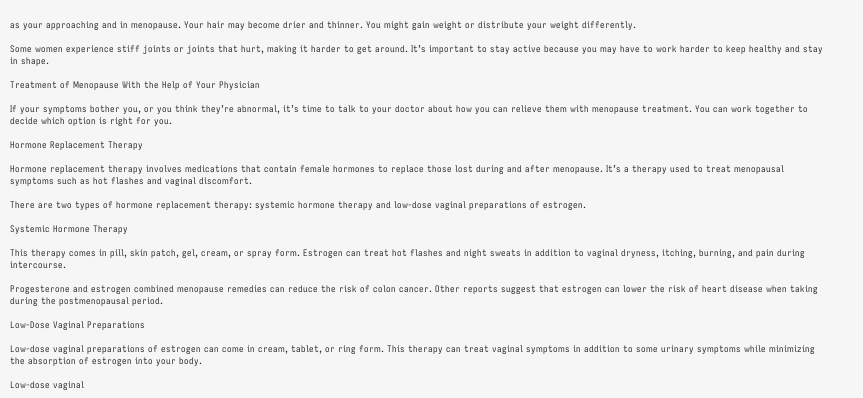as your approaching and in menopause. Your hair may become drier and thinner. You might gain weight or distribute your weight differently.

Some women experience stiff joints or joints that hurt, making it harder to get around. It’s important to stay active because you may have to work harder to keep healthy and stay in shape.

Treatment of Menopause With the Help of Your Physician

If your symptoms bother you, or you think they’re abnormal, it’s time to talk to your doctor about how you can relieve them with menopause treatment. You can work together to decide which option is right for you.

Hormone Replacement Therapy

Hormone replacement therapy involves medications that contain female hormones to replace those lost during and after menopause. It’s a therapy used to treat menopausal symptoms such as hot flashes and vaginal discomfort.

There are two types of hormone replacement therapy: systemic hormone therapy and low-dose vaginal preparations of estrogen.

Systemic Hormone Therapy

This therapy comes in pill, skin patch, gel, cream, or spray form. Estrogen can treat hot flashes and night sweats in addition to vaginal dryness, itching, burning, and pain during intercourse.

Progesterone and estrogen combined menopause remedies can reduce the risk of colon cancer. Other reports suggest that estrogen can lower the risk of heart disease when taking during the postmenopausal period.

Low-Dose Vaginal Preparations

Low-dose vaginal preparations of estrogen can come in cream, tablet, or ring form. This therapy can treat vaginal symptoms in addition to some urinary symptoms while minimizing the absorption of estrogen into your body.

Low-dose vaginal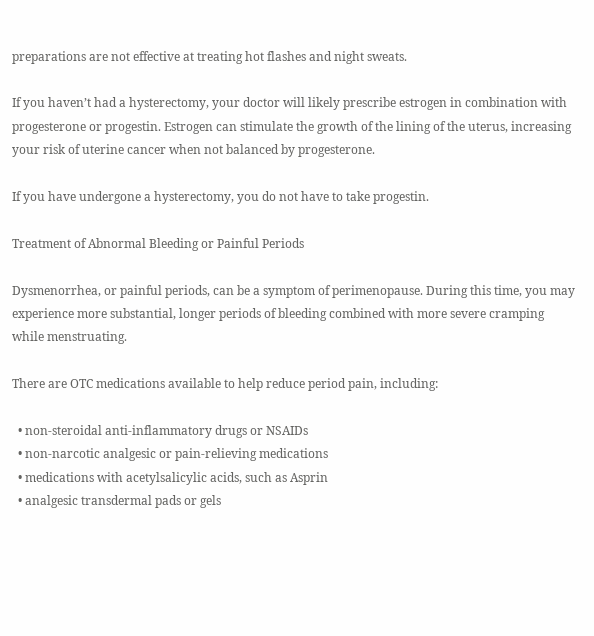preparations are not effective at treating hot flashes and night sweats.

If you haven’t had a hysterectomy, your doctor will likely prescribe estrogen in combination with progesterone or progestin. Estrogen can stimulate the growth of the lining of the uterus, increasing your risk of uterine cancer when not balanced by progesterone.

If you have undergone a hysterectomy, you do not have to take progestin.

Treatment of Abnormal Bleeding or Painful Periods

Dysmenorrhea, or painful periods, can be a symptom of perimenopause. During this time, you may experience more substantial, longer periods of bleeding combined with more severe cramping while menstruating.

There are OTC medications available to help reduce period pain, including:

  • non-steroidal anti-inflammatory drugs or NSAIDs
  • non-narcotic analgesic or pain-relieving medications
  • medications with acetylsalicylic acids, such as Asprin
  • analgesic transdermal pads or gels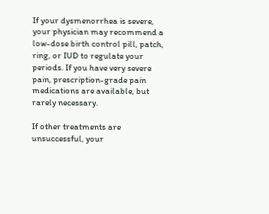If your dysmenorrhea is severe, your physician may recommend a low-dose birth control pill, patch, ring, or IUD to regulate your periods. If you have very severe pain, prescription-grade pain medications are available, but rarely necessary.

If other treatments are unsuccessful, your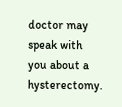doctor may speak with you about a hysterectomy.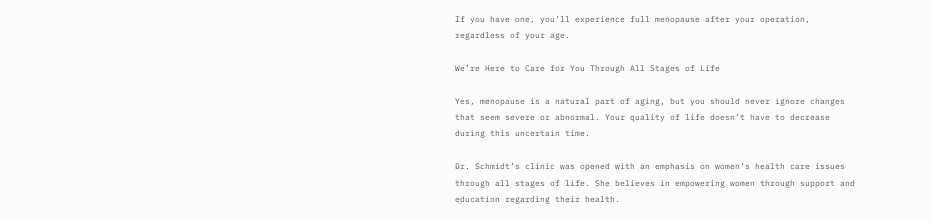If you have one, you’ll experience full menopause after your operation, regardless of your age.

We’re Here to Care for You Through All Stages of Life

Yes, menopause is a natural part of aging, but you should never ignore changes that seem severe or abnormal. Your quality of life doesn’t have to decrease during this uncertain time.

Dr. Schmidt’s clinic was opened with an emphasis on women’s health care issues through all stages of life. She believes in empowering women through support and education regarding their health.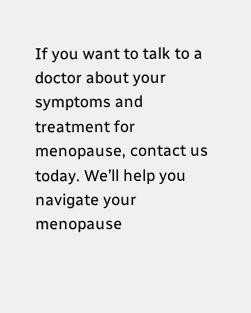If you want to talk to a doctor about your symptoms and treatment for menopause, contact us today. We’ll help you navigate your menopause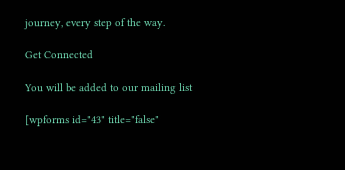journey, every step of the way.

Get Connected

You will be added to our mailing list

[wpforms id="43" title="false"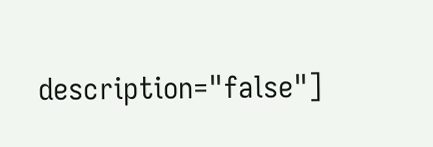description="false"]